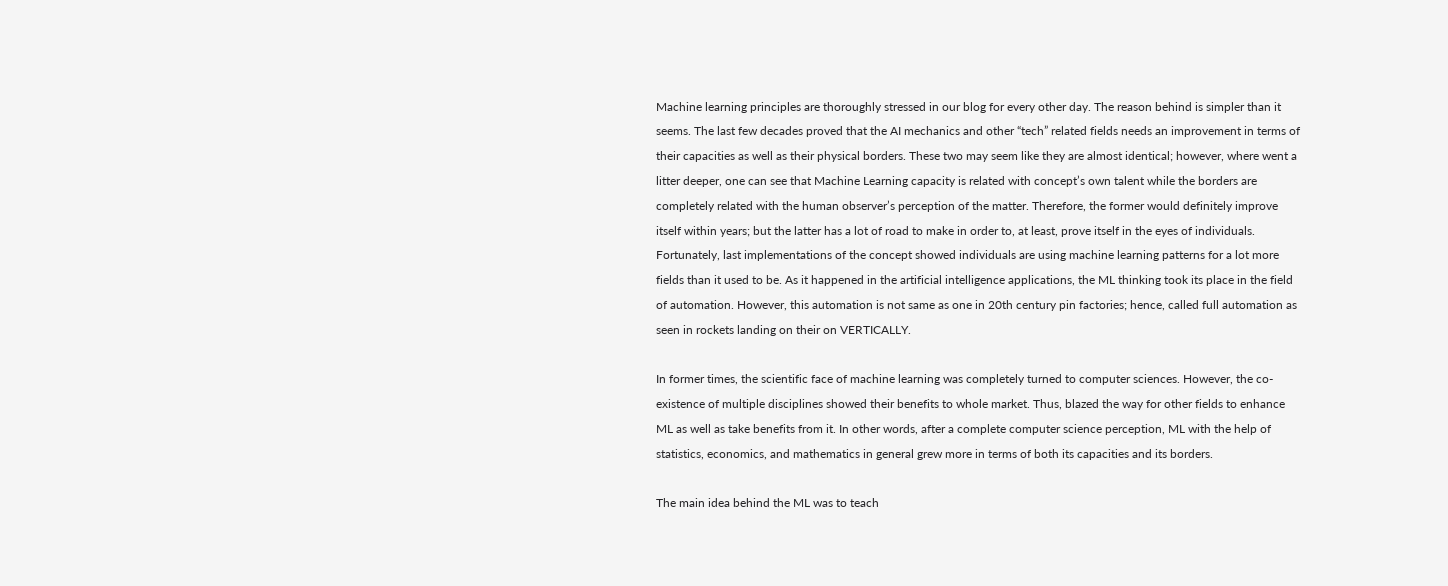Machine learning principles are thoroughly stressed in our blog for every other day. The reason behind is simpler than it seems. The last few decades proved that the AI mechanics and other “tech” related fields needs an improvement in terms of their capacities as well as their physical borders. These two may seem like they are almost identical; however, where went a litter deeper, one can see that Machine Learning capacity is related with concept’s own talent while the borders are completely related with the human observer’s perception of the matter. Therefore, the former would definitely improve itself within years; but the latter has a lot of road to make in order to, at least, prove itself in the eyes of individuals. Fortunately, last implementations of the concept showed individuals are using machine learning patterns for a lot more fields than it used to be. As it happened in the artificial intelligence applications, the ML thinking took its place in the field of automation. However, this automation is not same as one in 20th century pin factories; hence, called full automation as seen in rockets landing on their on VERTICALLY.

In former times, the scientific face of machine learning was completely turned to computer sciences. However, the co-existence of multiple disciplines showed their benefits to whole market. Thus, blazed the way for other fields to enhance ML as well as take benefits from it. In other words, after a complete computer science perception, ML with the help of statistics, economics, and mathematics in general grew more in terms of both its capacities and its borders.

The main idea behind the ML was to teach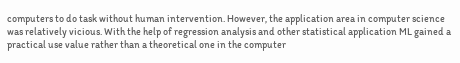computers to do task without human intervention. However, the application area in computer science was relatively vicious. With the help of regression analysis and other statistical application ML gained a practical use value rather than a theoretical one in the computer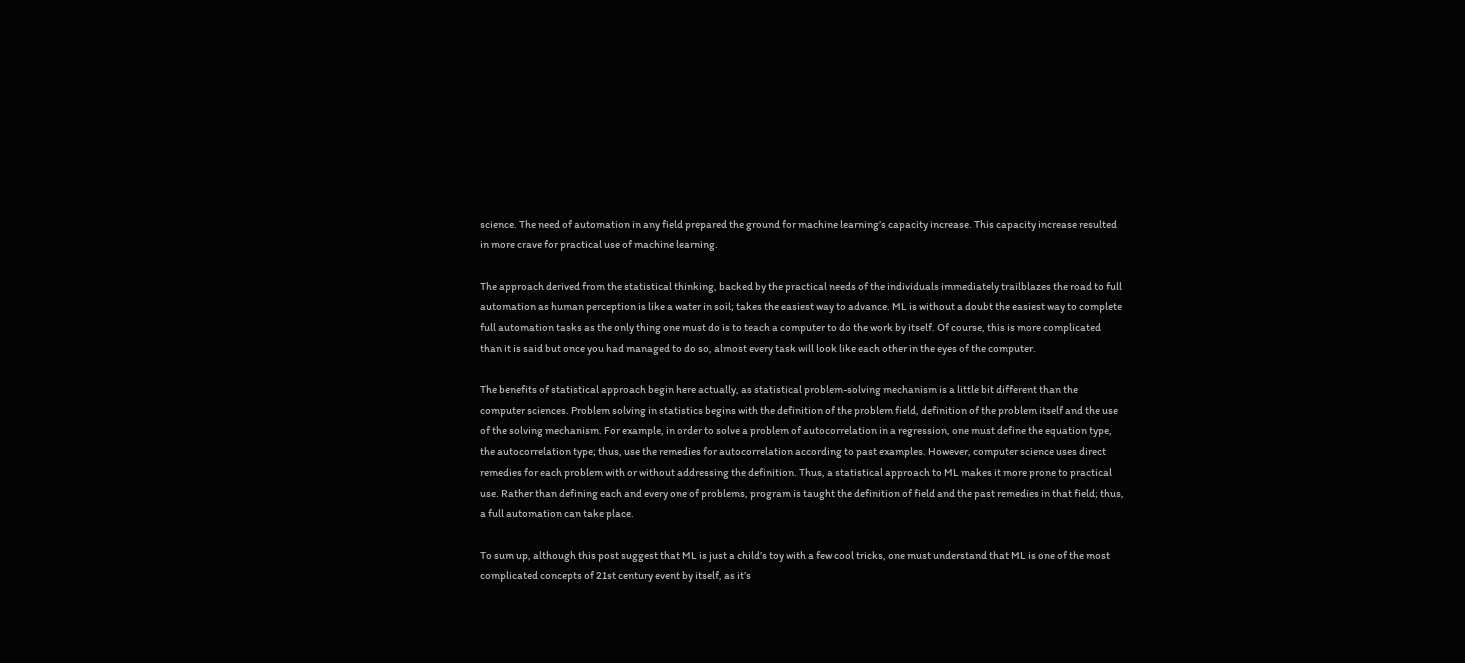science. The need of automation in any field prepared the ground for machine learning’s capacity increase. This capacity increase resulted in more crave for practical use of machine learning.

The approach derived from the statistical thinking, backed by the practical needs of the individuals immediately trailblazes the road to full automation as human perception is like a water in soil; takes the easiest way to advance. ML is without a doubt the easiest way to complete full automation tasks as the only thing one must do is to teach a computer to do the work by itself. Of course, this is more complicated than it is said but once you had managed to do so, almost every task will look like each other in the eyes of the computer.

The benefits of statistical approach begin here actually, as statistical problem-solving mechanism is a little bit different than the computer sciences. Problem solving in statistics begins with the definition of the problem field, definition of the problem itself and the use of the solving mechanism. For example, in order to solve a problem of autocorrelation in a regression, one must define the equation type, the autocorrelation type; thus, use the remedies for autocorrelation according to past examples. However, computer science uses direct remedies for each problem with or without addressing the definition. Thus, a statistical approach to ML makes it more prone to practical use. Rather than defining each and every one of problems, program is taught the definition of field and the past remedies in that field; thus, a full automation can take place.

To sum up, although this post suggest that ML is just a child’s toy with a few cool tricks, one must understand that ML is one of the most complicated concepts of 21st century event by itself, as it’s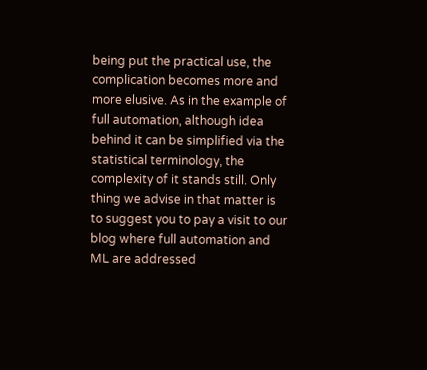being put the practical use, the complication becomes more and more elusive. As in the example of full automation, although idea behind it can be simplified via the statistical terminology, the complexity of it stands still. Only thing we advise in that matter is to suggest you to pay a visit to our blog where full automation and ML are addressed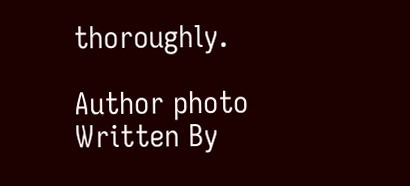thoroughly.

Author photo
Written By